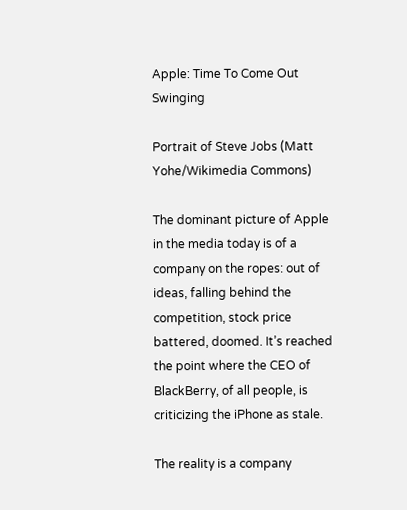Apple: Time To Come Out Swinging

Portrait of Steve Jobs (Matt Yohe/Wikimedia Commons)

The dominant picture of Apple in the media today is of a company on the ropes: out of ideas, falling behind the competition, stock price battered, doomed. It’s reached the point where the CEO of BlackBerry, of all people, is criticizing the iPhone as stale.

The reality is a company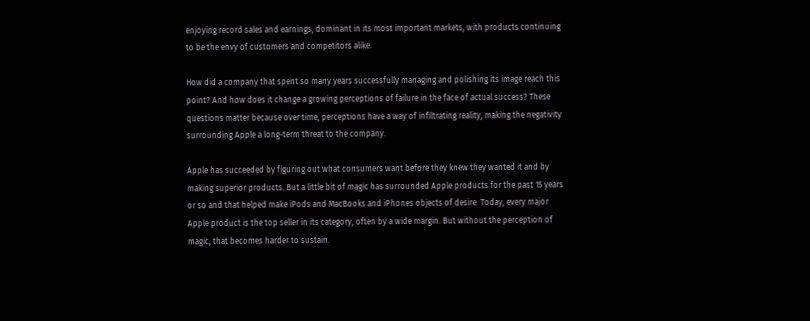enjoying record sales and earnings, dominant in its most important markets, with products continuing to be the envy of customers and competitors alike.

How did a company that spent so many years successfully managing and polishing its image reach this point? And how does it change a growing perceptions of failure in the face of actual success? These questions matter because over time, perceptions have a way of infiltrating reality, making the negativity surrounding Apple a long-term threat to the company.

Apple has succeeded by figuring out what consumers want before they knew they wanted it and by making superior products. But a little bit of magic has surrounded Apple products for the past 15 years or so and that helped make iPods and MacBooks and iPhones objects of desire. Today, every major Apple product is the top seller in its category, often by a wide margin. But without the perception of magic, that becomes harder to sustain.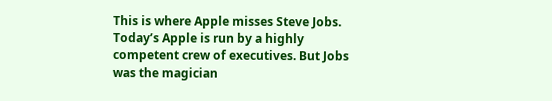This is where Apple misses Steve Jobs. Today’s Apple is run by a highly competent crew of executives. But Jobs was the magician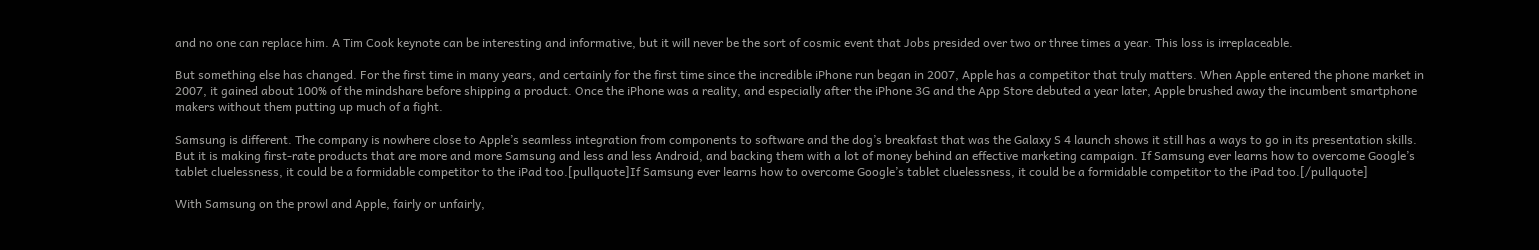and no one can replace him. A Tim Cook keynote can be interesting and informative, but it will never be the sort of cosmic event that Jobs presided over two or three times a year. This loss is irreplaceable.

But something else has changed. For the first time in many years, and certainly for the first time since the incredible iPhone run began in 2007, Apple has a competitor that truly matters. When Apple entered the phone market in 2007, it gained about 100% of the mindshare before shipping a product. Once the iPhone was a reality, and especially after the iPhone 3G and the App Store debuted a year later, Apple brushed away the incumbent smartphone makers without them putting up much of a fight.

Samsung is different. The company is nowhere close to Apple’s seamless integration from components to software and the dog’s breakfast that was the Galaxy S 4 launch shows it still has a ways to go in its presentation skills. But it is making first-rate products that are more and more Samsung and less and less Android, and backing them with a lot of money behind an effective marketing campaign. If Samsung ever learns how to overcome Google’s tablet cluelessness, it could be a formidable competitor to the iPad too.[pullquote]If Samsung ever learns how to overcome Google’s tablet cluelessness, it could be a formidable competitor to the iPad too.[/pullquote]

With Samsung on the prowl and Apple, fairly or unfairly,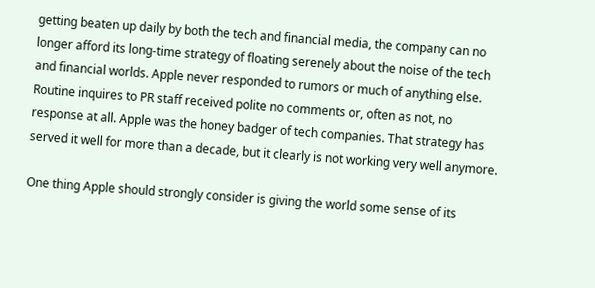getting beaten up daily by both the tech and financial media, the company can no longer afford its long-time strategy of floating serenely about the noise of the tech and financial worlds. Apple never responded to rumors or much of anything else. Routine inquires to PR staff received polite no comments or, often as not, no response at all. Apple was the honey badger of tech companies. That strategy has served it well for more than a decade, but it clearly is not working very well anymore.

One thing Apple should strongly consider is giving the world some sense of its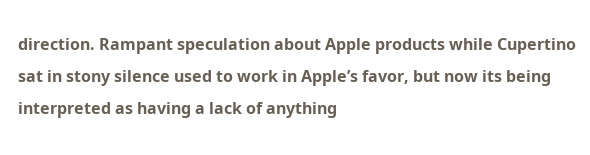direction. Rampant speculation about Apple products while Cupertino sat in stony silence used to work in Apple’s favor, but now its being interpreted as having a lack of anything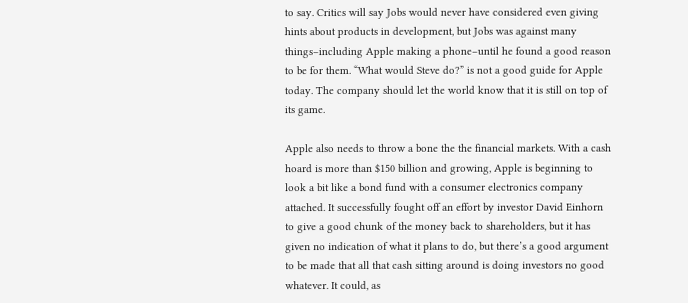to say. Critics will say Jobs would never have considered even giving hints about products in development, but Jobs was against many things–including Apple making a phone–until he found a good reason to be for them. “What would Steve do?” is not a good guide for Apple today. The company should let the world know that it is still on top of its game.

Apple also needs to throw a bone the the financial markets. With a cash hoard is more than $150 billion and growing, Apple is beginning to look a bit like a bond fund with a consumer electronics company attached. It successfully fought off an effort by investor David Einhorn to give a good chunk of the money back to shareholders, but it has given no indication of what it plans to do, but there’s a good argument to be made that all that cash sitting around is doing investors no good whatever. It could, as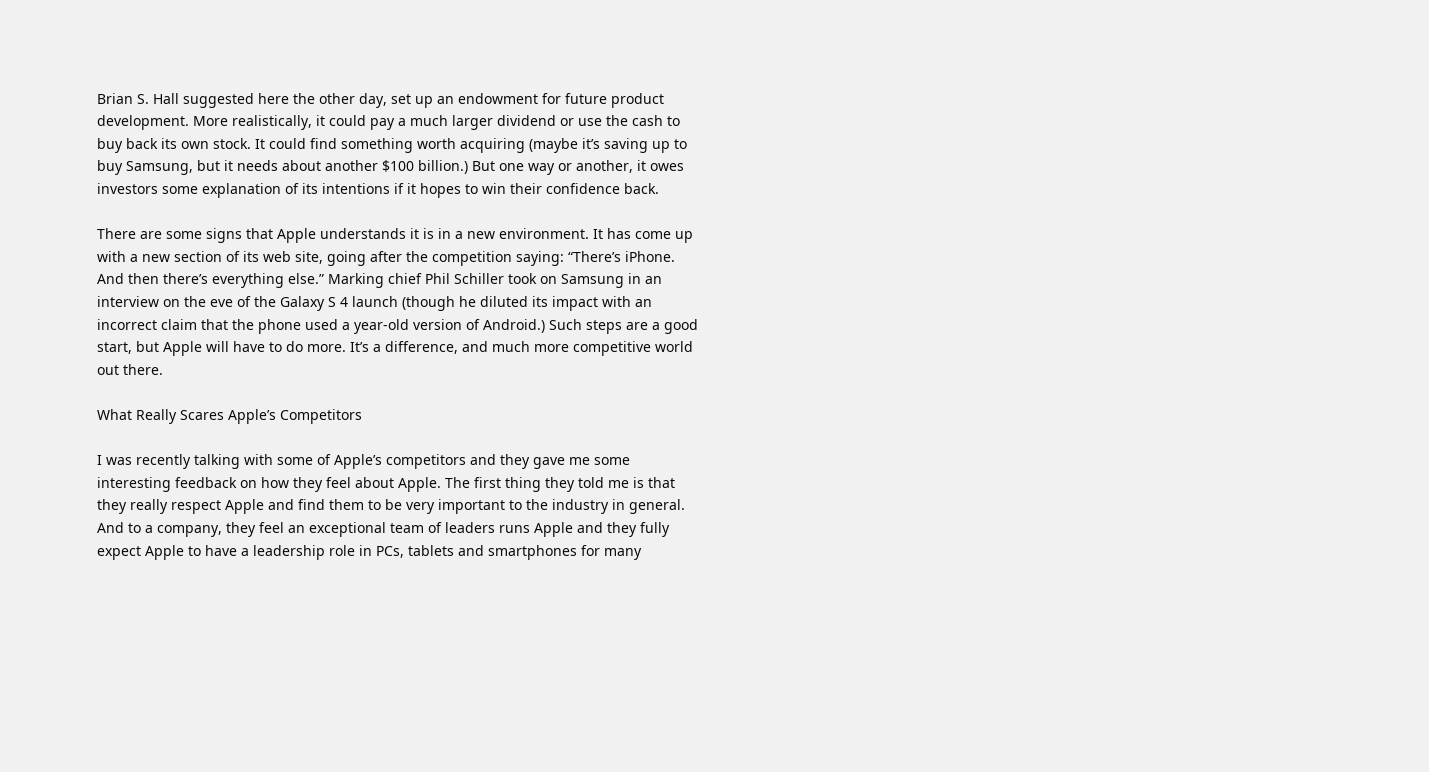Brian S. Hall suggested here the other day, set up an endowment for future product development. More realistically, it could pay a much larger dividend or use the cash to buy back its own stock. It could find something worth acquiring (maybe it’s saving up to buy Samsung, but it needs about another $100 billion.) But one way or another, it owes investors some explanation of its intentions if it hopes to win their confidence back.

There are some signs that Apple understands it is in a new environment. It has come up with a new section of its web site, going after the competition saying: “There’s iPhone. And then there’s everything else.” Marking chief Phil Schiller took on Samsung in an interview on the eve of the Galaxy S 4 launch (though he diluted its impact with an incorrect claim that the phone used a year-old version of Android.) Such steps are a good start, but Apple will have to do more. It’s a difference, and much more competitive world out there.

What Really Scares Apple’s Competitors

I was recently talking with some of Apple’s competitors and they gave me some interesting feedback on how they feel about Apple. The first thing they told me is that they really respect Apple and find them to be very important to the industry in general. And to a company, they feel an exceptional team of leaders runs Apple and they fully expect Apple to have a leadership role in PCs, tablets and smartphones for many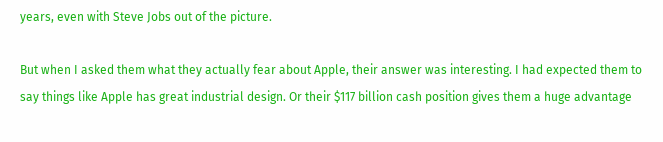years, even with Steve Jobs out of the picture.

But when I asked them what they actually fear about Apple, their answer was interesting. I had expected them to say things like Apple has great industrial design. Or their $117 billion cash position gives them a huge advantage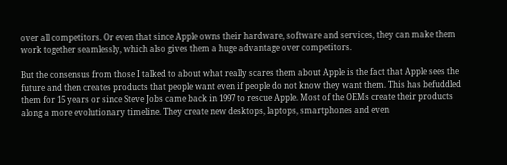over all competitors. Or even that since Apple owns their hardware, software and services, they can make them work together seamlessly, which also gives them a huge advantage over competitors.

But the consensus from those I talked to about what really scares them about Apple is the fact that Apple sees the future and then creates products that people want even if people do not know they want them. This has befuddled them for 15 years or since Steve Jobs came back in 1997 to rescue Apple. Most of the OEMs create their products along a more evolutionary timeline. They create new desktops, laptops, smartphones and even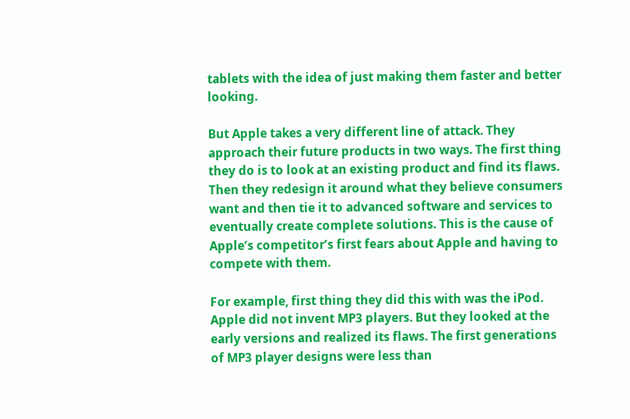tablets with the idea of just making them faster and better looking.

But Apple takes a very different line of attack. They approach their future products in two ways. The first thing they do is to look at an existing product and find its flaws. Then they redesign it around what they believe consumers want and then tie it to advanced software and services to eventually create complete solutions. This is the cause of Apple’s competitor’s first fears about Apple and having to compete with them.

For example, first thing they did this with was the iPod. Apple did not invent MP3 players. But they looked at the early versions and realized its flaws. The first generations of MP3 player designs were less than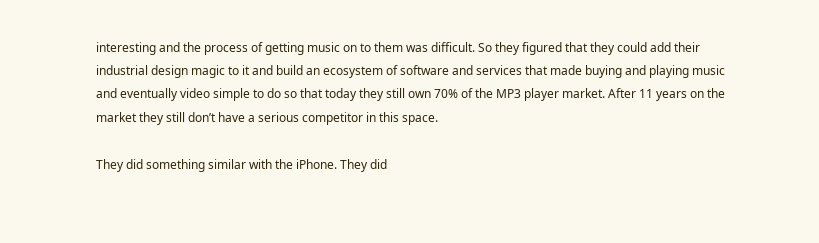interesting and the process of getting music on to them was difficult. So they figured that they could add their industrial design magic to it and build an ecosystem of software and services that made buying and playing music and eventually video simple to do so that today they still own 70% of the MP3 player market. After 11 years on the market they still don’t have a serious competitor in this space.

They did something similar with the iPhone. They did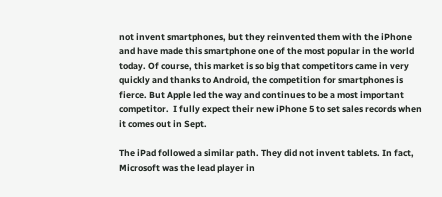not invent smartphones, but they reinvented them with the iPhone and have made this smartphone one of the most popular in the world today. Of course, this market is so big that competitors came in very quickly and thanks to Android, the competition for smartphones is fierce. But Apple led the way and continues to be a most important competitor.  I fully expect their new iPhone 5 to set sales records when it comes out in Sept.

The iPad followed a similar path. They did not invent tablets. In fact, Microsoft was the lead player in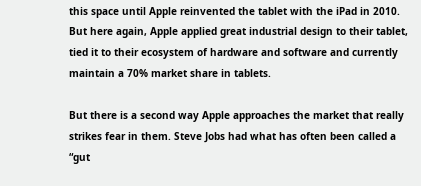this space until Apple reinvented the tablet with the iPad in 2010. But here again, Apple applied great industrial design to their tablet, tied it to their ecosystem of hardware and software and currently maintain a 70% market share in tablets.

But there is a second way Apple approaches the market that really strikes fear in them. Steve Jobs had what has often been called a “gut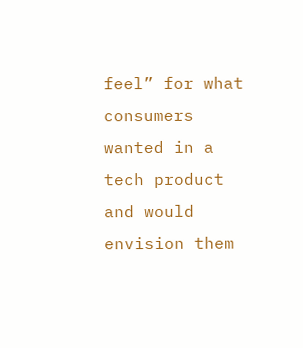feel” for what consumers wanted in a tech product and would envision them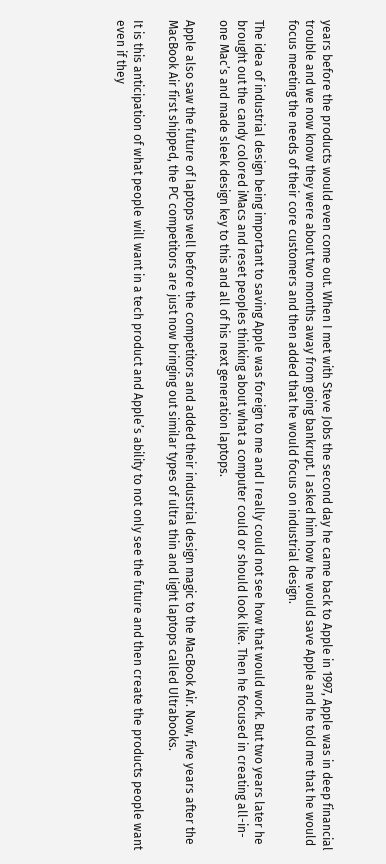years before the products would even come out. When I met with Steve Jobs the second day he came back to Apple in 1997, Apple was in deep financial trouble and we now know they were about two months away from going bankrupt. I asked him how he would save Apple and he told me that he would focus meeting the needs of their core customers and then added that he would focus on industrial design.

The idea of industrial design being important to saving Apple was foreign to me and I really could not see how that would work. But two years later he brought out the candy colored iMacs and reset peoples thinking about what a computer could or should look like. Then he focused in creating all-in-one Mac’s and made sleek design key to this and all of his next generation laptops.

Apple also saw the future of laptops well before the competitors and added their industrial design magic to the MacBook Air. Now, five years after the MacBook Air first shipped, the PC competitors are just now bringing out similar types of ultra thin and light laptops called Ultrabooks.

It is this anticipation of what people will want in a tech product and Apple’s ability to not only see the future and then create the products people want even if they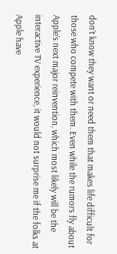don’t know they want or need them that makes life difficult for those who compete with them. Even while the rumors fly about Apple’s next major reinvention, which most likely will be the interactive TV experience, it would not surprise me if the folks at Apple have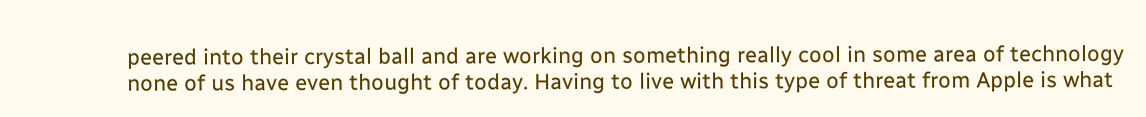peered into their crystal ball and are working on something really cool in some area of technology none of us have even thought of today. Having to live with this type of threat from Apple is what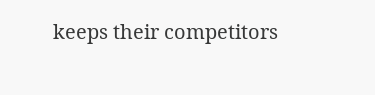keeps their competitors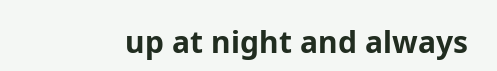up at night and always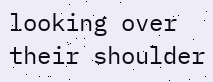looking over their shoulder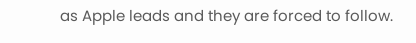as Apple leads and they are forced to follow.